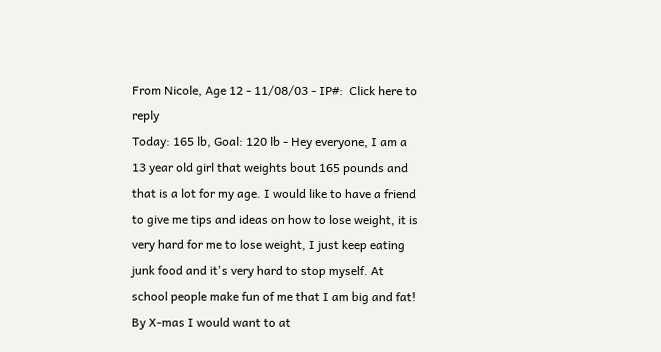From Nicole, Age 12 - 11/08/03 - IP#:  Click here to reply
Today: 165 lb, Goal: 120 lb - Hey everyone, I am a 13 year old girl that weights bout 165 pounds and that is a lot for my age. I would like to have a friend to give me tips and ideas on how to lose weight, it is very hard for me to lose weight, I just keep eating junk food and it's very hard to stop myself. At school people make fun of me that I am big and fat! By X-mas I would want to at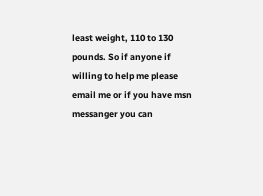least weight, 110 to 130 pounds. So if anyone if willing to help me please email me or if you have msn messanger you can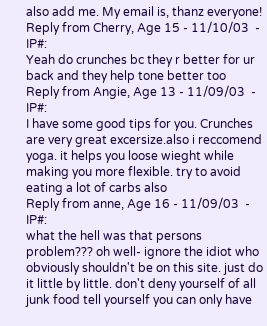also add me. My email is, thanz everyone!
Reply from Cherry, Age 15 - 11/10/03  - IP#:
Yeah do crunches bc they r better for ur back and they help tone better too
Reply from Angie, Age 13 - 11/09/03  - IP#:
I have some good tips for you. Crunches are very great excersize.also i reccomend yoga. it helps you loose wieght while making you more flexible. try to avoid eating a lot of carbs also
Reply from anne, Age 16 - 11/09/03  - IP#:
what the hell was that persons problem??? oh well- ignore the idiot who obviously shouldn't be on this site. just do it little by little. don't deny yourself of all junk food tell yourself you can only have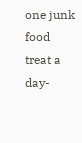one junk food treat a day-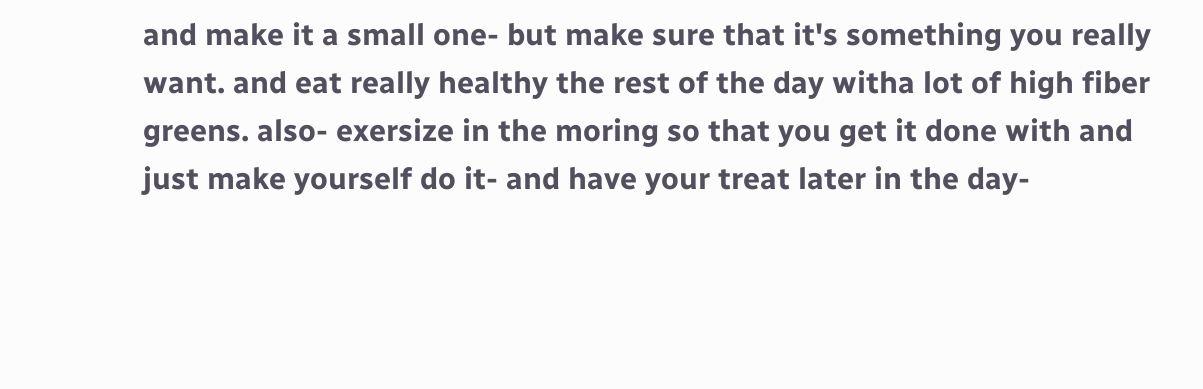and make it a small one- but make sure that it's something you really want. and eat really healthy the rest of the day witha lot of high fiber greens. also- exersize in the moring so that you get it done with and just make yourself do it- and have your treat later in the day-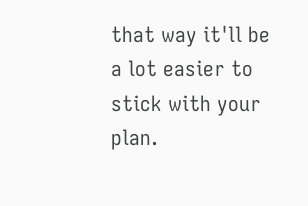that way it'll be a lot easier to stick with your plan.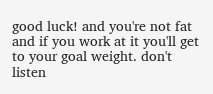good luck! and you're not fat and if you work at it you'll get to your goal weight. don't listen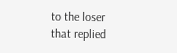to the loser that replied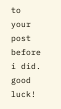to your post before i did. good luck!